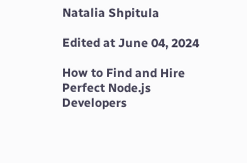Natalia Shpitula

Edited at June 04, 2024

How to Find and Hire Perfect Node.js Developers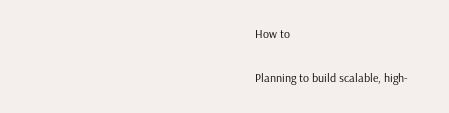How to

Planning to build scalable, high-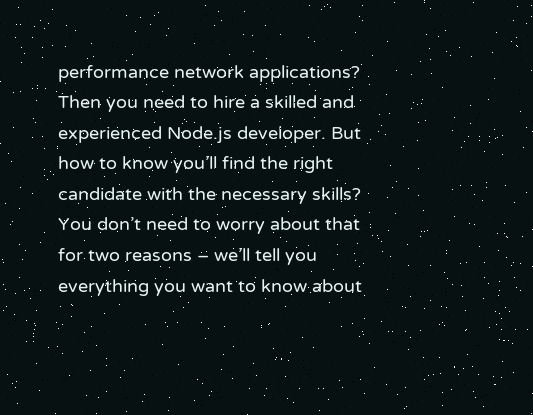performance network applications? Then you need to hire a skilled and experienced Node.js developer. But how to know you’ll find the right candidate with the necessary skills? You don’t need to worry about that for two reasons – we’ll tell you everything you want to know about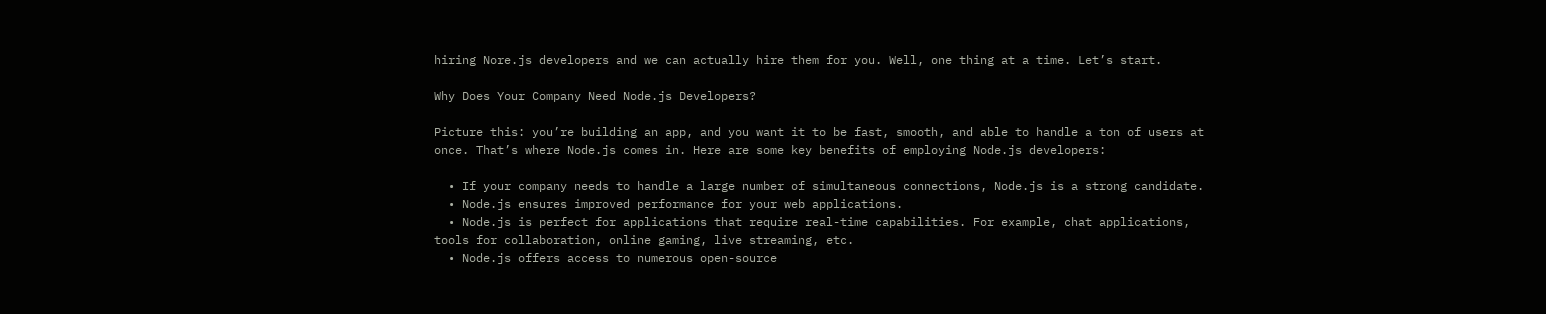hiring Nore.js developers and we can actually hire them for you. Well, one thing at a time. Let’s start.

Why Does Your Company Need Node.js Developers?

Picture this: you’re building an app, and you want it to be fast, smooth, and able to handle a ton of users at once. That’s where Node.js comes in. Here are some key benefits of employing Node.js developers:

  • If your company needs to handle a large number of simultaneous connections, Node.js is a strong candidate.
  • Node.js ensures improved performance for your web applications.
  • Node.js is perfect for applications that require real-time capabilities. For example, chat applications, tools for collaboration, online gaming, live streaming, etc.
  • Node.js offers access to numerous open-source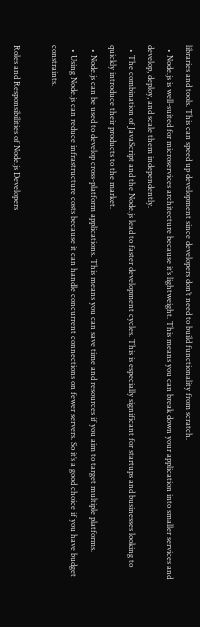libraries and tools. This can speed up development since developers don’t need to build functionality from scratch.
  • Node.js is well-suited for microservices architecture because it’s lightweight. This means you can break down your application into smaller services and develop, deploy, and scale them independently.
  • The combination of JavaScript and the Node.js lead to faster development cycles. This is especially significant for startups and businesses looking to quickly introduce their products to the market.
  • Node.js can be used to develop cross-platform applications. This means you can save time and resources if you aim to target multiple platforms.
  • Using Node.js can reduce infrastructure costs because it can handle concurrent connections on fewer servers. So it’s a good choice if you have budget constraints.

Roles and Responsibilities of Node.js Developers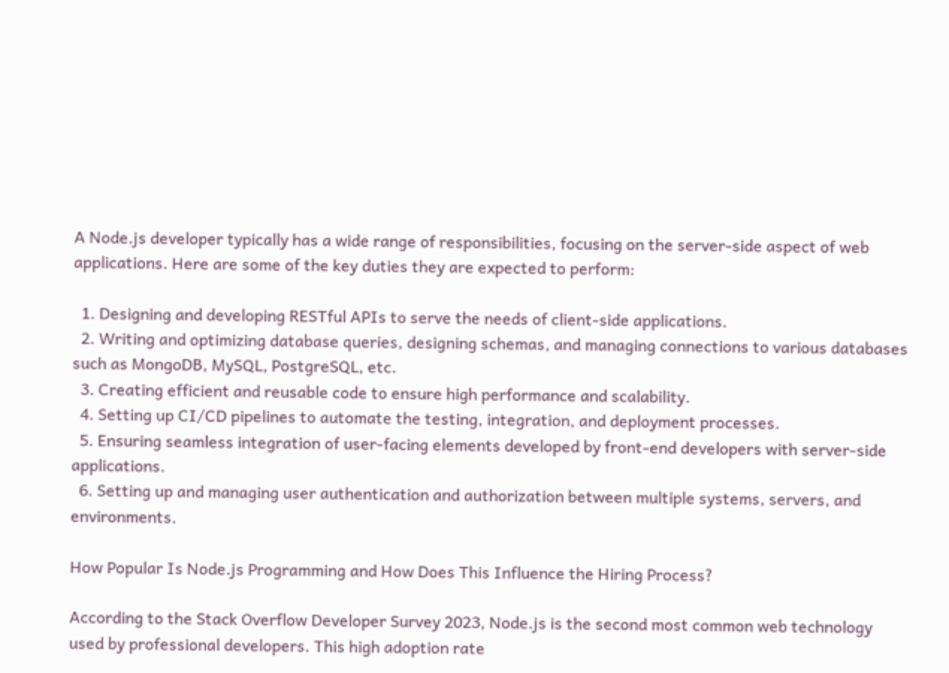A Node.js developer typically has a wide range of responsibilities, focusing on the server-side aspect of web applications. Here are some of the key duties they are expected to perform:

  1. Designing and developing RESTful APIs to serve the needs of client-side applications.
  2. Writing and optimizing database queries, designing schemas, and managing connections to various databases such as MongoDB, MySQL, PostgreSQL, etc.
  3. Creating efficient and reusable code to ensure high performance and scalability.
  4. Setting up CI/CD pipelines to automate the testing, integration, and deployment processes.
  5. Ensuring seamless integration of user-facing elements developed by front-end developers with server-side applications.
  6. Setting up and managing user authentication and authorization between multiple systems, servers, and environments.

How Popular Is Node.js Programming and How Does This Influence the Hiring Process?

According to the Stack Overflow Developer Survey 2023, Node.js is the second most common web technology used by professional developers. This high adoption rate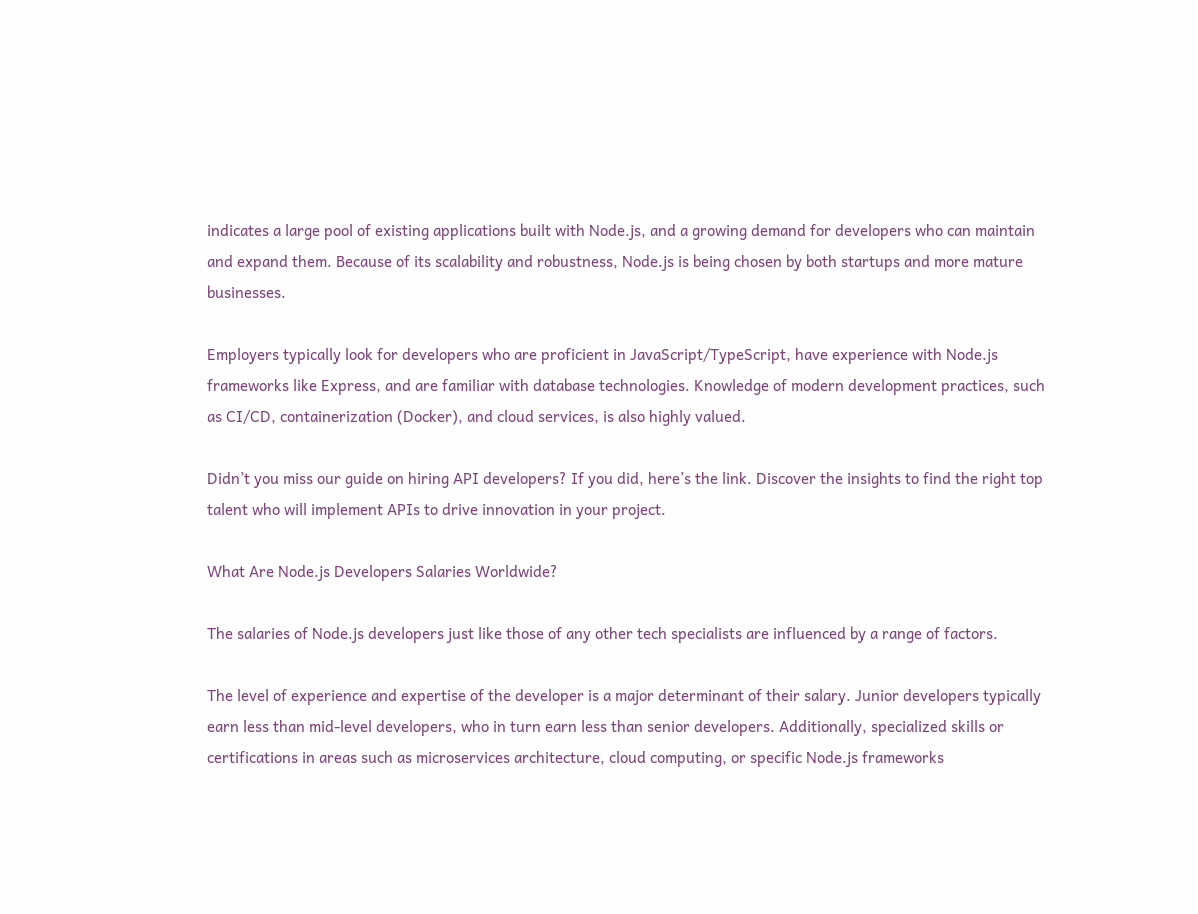indicates a large pool of existing applications built with Node.js, and a growing demand for developers who can maintain and expand them. Because of its scalability and robustness, Node.js is being chosen by both startups and more mature businesses.

Employers typically look for developers who are proficient in JavaScript/TypeScript, have experience with Node.js frameworks like Express, and are familiar with database technologies. Knowledge of modern development practices, such as CI/CD, containerization (Docker), and cloud services, is also highly valued.

Didn’t you miss our guide on hiring API developers? If you did, here’s the link. Discover the insights to find the right top talent who will implement APIs to drive innovation in your project.

What Are Node.js Developers Salaries Worldwide?

The salaries of Node.js developers just like those of any other tech specialists are influenced by a range of factors.

The level of experience and expertise of the developer is a major determinant of their salary. Junior developers typically earn less than mid-level developers, who in turn earn less than senior developers. Additionally, specialized skills or certifications in areas such as microservices architecture, cloud computing, or specific Node.js frameworks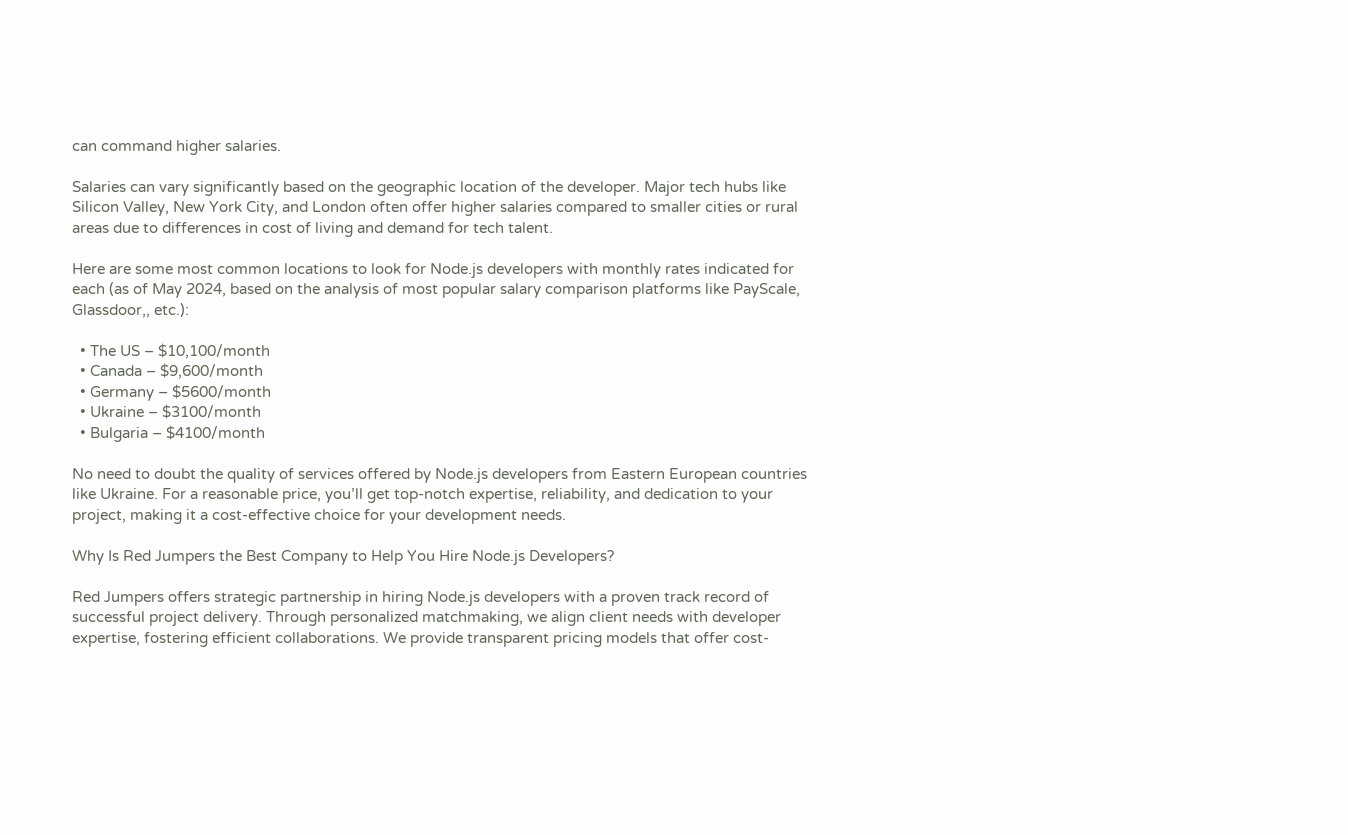can command higher salaries.

Salaries can vary significantly based on the geographic location of the developer. Major tech hubs like Silicon Valley, New York City, and London often offer higher salaries compared to smaller cities or rural areas due to differences in cost of living and demand for tech talent.

Here are some most common locations to look for Node.js developers with monthly rates indicated for each (as of May 2024, based on the analysis of most popular salary comparison platforms like PayScale, Glassdoor,, etc.):

  • The US – $10,100/month
  • Canada – $9,600/month
  • Germany – $5600/month
  • Ukraine – $3100/month
  • Bulgaria – $4100/month

No need to doubt the quality of services offered by Node.js developers from Eastern European countries like Ukraine. For a reasonable price, you’ll get top-notch expertise, reliability, and dedication to your project, making it a cost-effective choice for your development needs.

Why Is Red Jumpers the Best Company to Help You Hire Node.js Developers?

Red Jumpers offers strategic partnership in hiring Node.js developers with a proven track record of successful project delivery. Through personalized matchmaking, we align client needs with developer expertise, fostering efficient collaborations. We provide transparent pricing models that offer cost-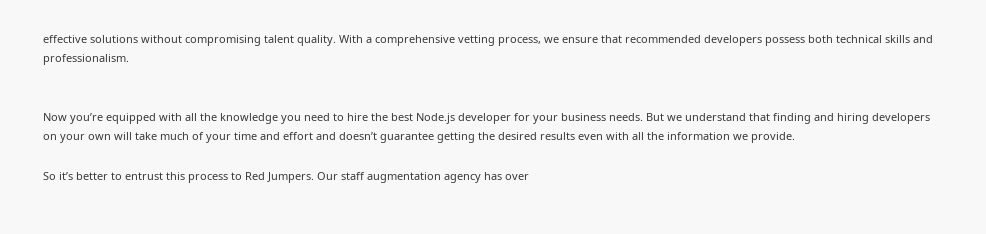effective solutions without compromising talent quality. With a comprehensive vetting process, we ensure that recommended developers possess both technical skills and professionalism.


Now you’re equipped with all the knowledge you need to hire the best Node.js developer for your business needs. But we understand that finding and hiring developers on your own will take much of your time and effort and doesn’t guarantee getting the desired results even with all the information we provide.

So it’s better to entrust this process to Red Jumpers. Our staff augmentation agency has over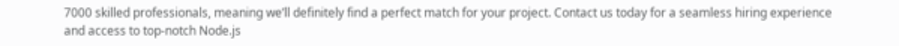7000 skilled professionals, meaning we’ll definitely find a perfect match for your project. Contact us today for a seamless hiring experience and access to top-notch Node.js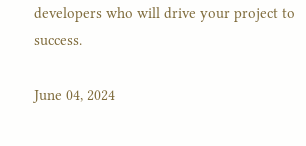developers who will drive your project to success.

June 04, 2024